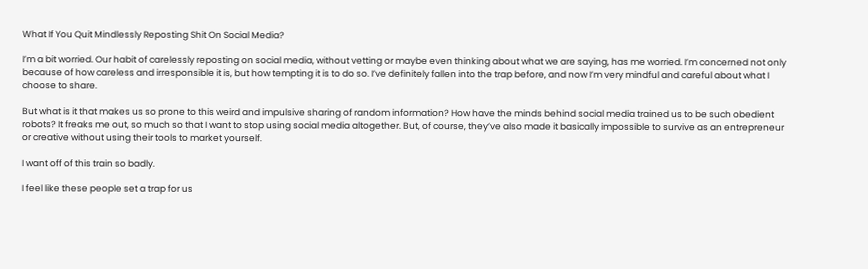What If You Quit Mindlessly Reposting Shit On Social Media?

I’m a bit worried. Our habit of carelessly reposting on social media, without vetting or maybe even thinking about what we are saying, has me worried. I’m concerned not only because of how careless and irresponsible it is, but how tempting it is to do so. I’ve definitely fallen into the trap before, and now I’m very mindful and careful about what I choose to share.

But what is it that makes us so prone to this weird and impulsive sharing of random information? How have the minds behind social media trained us to be such obedient robots? It freaks me out, so much so that I want to stop using social media altogether. But, of course, they’ve also made it basically impossible to survive as an entrepreneur or creative without using their tools to market yourself.

I want off of this train so badly.

I feel like these people set a trap for us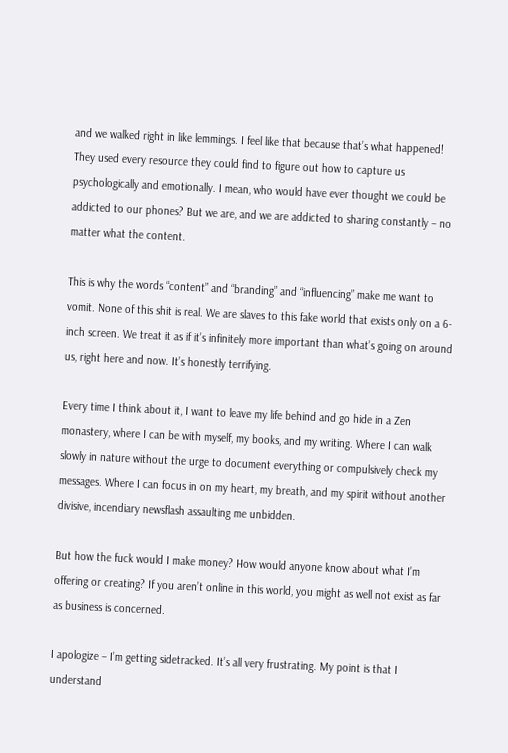and we walked right in like lemmings. I feel like that because that’s what happened! They used every resource they could find to figure out how to capture us psychologically and emotionally. I mean, who would have ever thought we could be addicted to our phones? But we are, and we are addicted to sharing constantly – no matter what the content.

This is why the words “content” and “branding” and “influencing” make me want to vomit. None of this shit is real. We are slaves to this fake world that exists only on a 6-inch screen. We treat it as if it’s infinitely more important than what’s going on around us, right here and now. It’s honestly terrifying.

Every time I think about it, I want to leave my life behind and go hide in a Zen monastery, where I can be with myself, my books, and my writing. Where I can walk slowly in nature without the urge to document everything or compulsively check my messages. Where I can focus in on my heart, my breath, and my spirit without another divisive, incendiary newsflash assaulting me unbidden.

But how the fuck would I make money? How would anyone know about what I’m offering or creating? If you aren’t online in this world, you might as well not exist as far as business is concerned.

I apologize – I’m getting sidetracked. It’s all very frustrating. My point is that I understand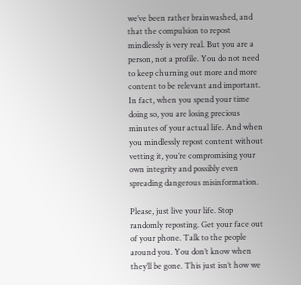we’ve been rather brainwashed, and that the compulsion to repost mindlessly is very real. But you are a person, not a profile. You do not need to keep churning out more and more content to be relevant and important. In fact, when you spend your time doing so, you are losing precious minutes of your actual life. And when you mindlessly repost content without vetting it, you’re compromising your own integrity and possibly even spreading dangerous misinformation.

Please, just live your life. Stop randomly reposting. Get your face out of your phone. Talk to the people around you. You don’t know when they’ll be gone. This just isn’t how we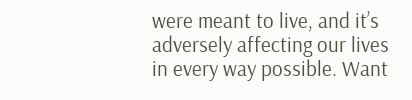were meant to live, and it’s adversely affecting our lives in every way possible. Want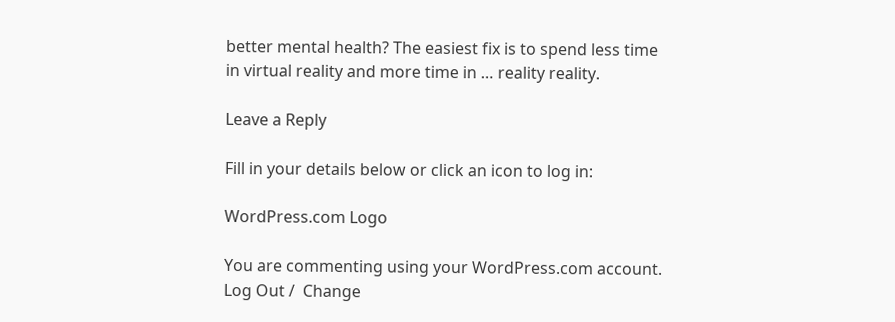better mental health? The easiest fix is to spend less time in virtual reality and more time in … reality reality.

Leave a Reply

Fill in your details below or click an icon to log in:

WordPress.com Logo

You are commenting using your WordPress.com account. Log Out /  Change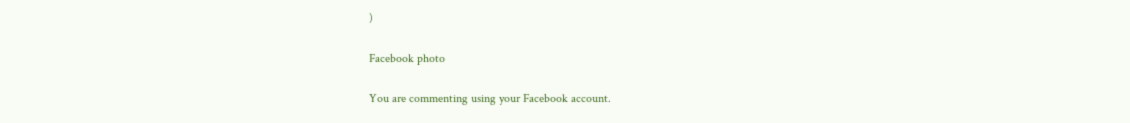)

Facebook photo

You are commenting using your Facebook account.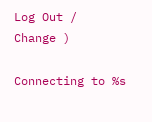Log Out /  Change )

Connecting to %s